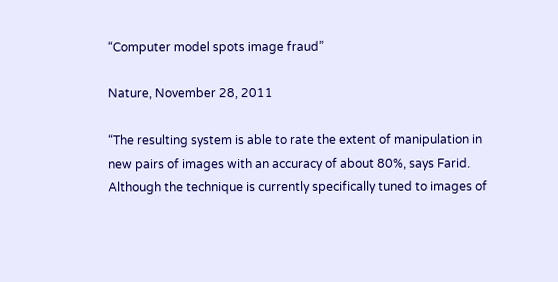“Computer model spots image fraud”

Nature, November 28, 2011

“The resulting system is able to rate the extent of manipulation in new pairs of images with an accuracy of about 80%, says Farid. Although the technique is currently specifically tuned to images of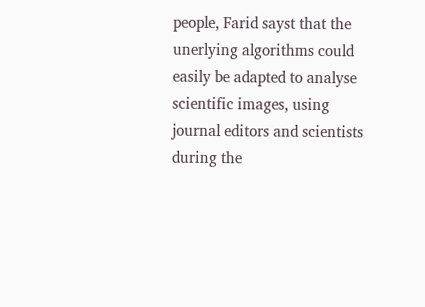people, Farid sayst that the unerlying algorithms could easily be adapted to analyse scientific images, using journal editors and scientists during the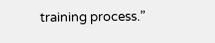training process.”